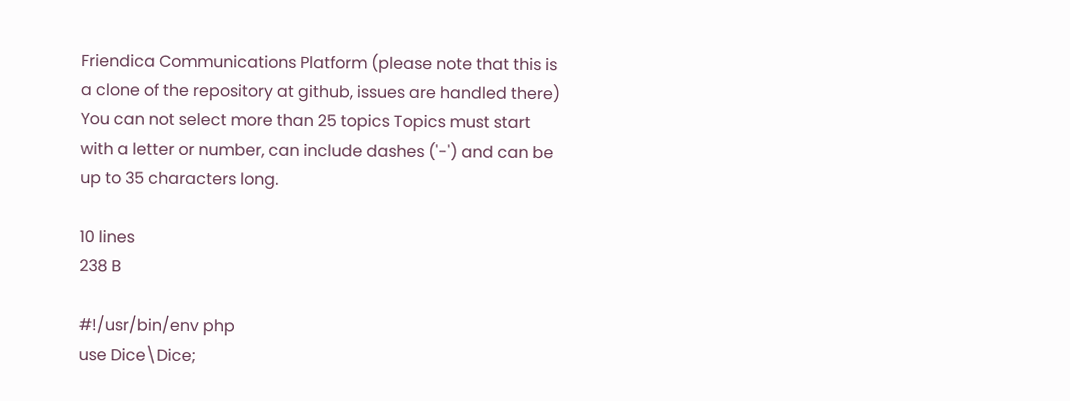Friendica Communications Platform (please note that this is a clone of the repository at github, issues are handled there)
You can not select more than 25 topics Topics must start with a letter or number, can include dashes ('-') and can be up to 35 characters long.

10 lines
238 B

#!/usr/bin/env php
use Dice\Dice;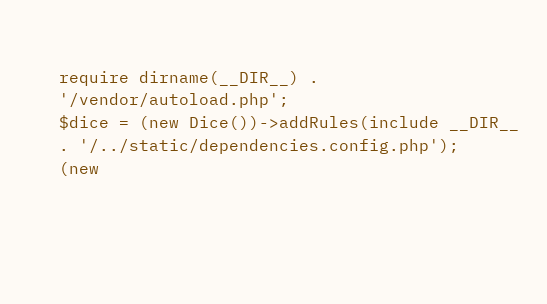require dirname(__DIR__) . '/vendor/autoload.php';
$dice = (new Dice())->addRules(include __DIR__ . '/../static/dependencies.config.php');
(new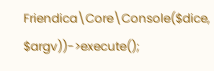Friendica\Core\Console($dice, $argv))->execute();